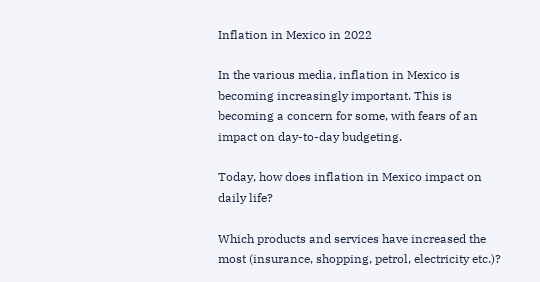Inflation in Mexico in 2022

In the various media, inflation in Mexico is becoming increasingly important. This is becoming a concern for some, with fears of an impact on day-to-day budgeting.

Today, how does inflation in Mexico impact on daily life?

Which products and services have increased the most (insurance, shopping, petrol, electricity etc.)?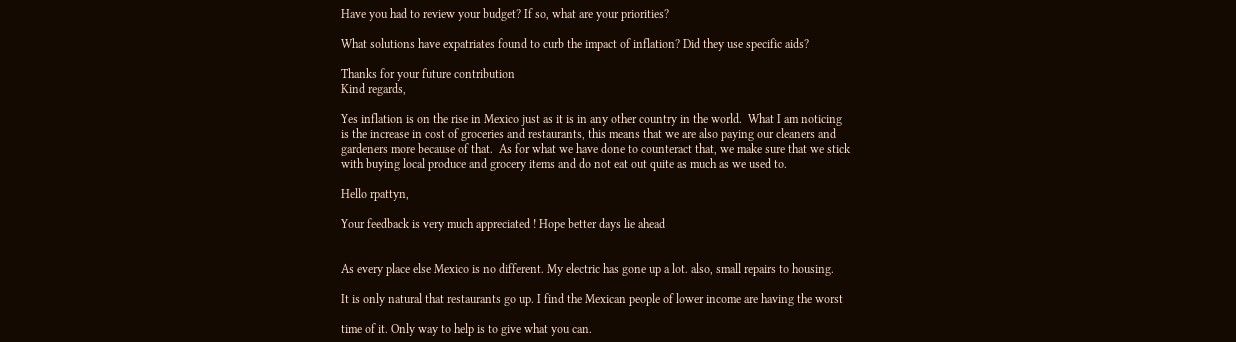Have you had to review your budget? If so, what are your priorities?

What solutions have expatriates found to curb the impact of inflation? Did they use specific aids?

Thanks for your future contribution
Kind regards,

Yes inflation is on the rise in Mexico just as it is in any other country in the world.  What I am noticing is the increase in cost of groceries and restaurants, this means that we are also paying our cleaners and gardeners more because of that.  As for what we have done to counteract that, we make sure that we stick with buying local produce and grocery items and do not eat out quite as much as we used to.

Hello rpattyn,

Your feedback is very much appreciated ! Hope better days lie ahead


As every place else Mexico is no different. My electric has gone up a lot. also, small repairs to housing.

It is only natural that restaurants go up. I find the Mexican people of lower income are having the worst

time of it. Only way to help is to give what you can.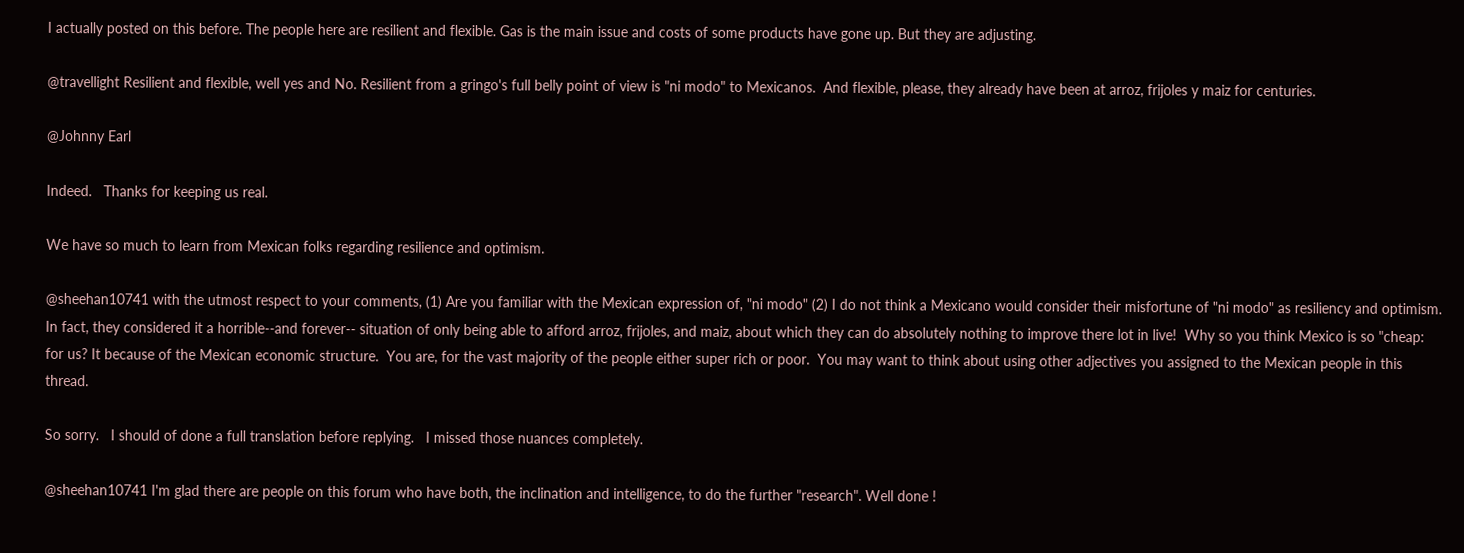I actually posted on this before. The people here are resilient and flexible. Gas is the main issue and costs of some products have gone up. But they are adjusting.

@travellight Resilient and flexible, well yes and No. Resilient from a gringo's full belly point of view is "ni modo" to Mexicanos.  And flexible, please, they already have been at arroz, frijoles y maiz for centuries.

@Johnny Earl

Indeed.   Thanks for keeping us real.

We have so much to learn from Mexican folks regarding resilience and optimism.

@sheehan10741 with the utmost respect to your comments, (1) Are you familiar with the Mexican expression of, "ni modo" (2) I do not think a Mexicano would consider their misfortune of "ni modo" as resiliency and optimism. In fact, they considered it a horrible--and forever-- situation of only being able to afford arroz, frijoles, and maiz, about which they can do absolutely nothing to improve there lot in live!  Why so you think Mexico is so "cheap: for us? It because of the Mexican economic structure.  You are, for the vast majority of the people either super rich or poor.  You may want to think about using other adjectives you assigned to the Mexican people in this thread.

So sorry.   I should of done a full translation before replying.   I missed those nuances completely.

@sheehan10741 I'm glad there are people on this forum who have both, the inclination and intelligence, to do the further "research". Well done !